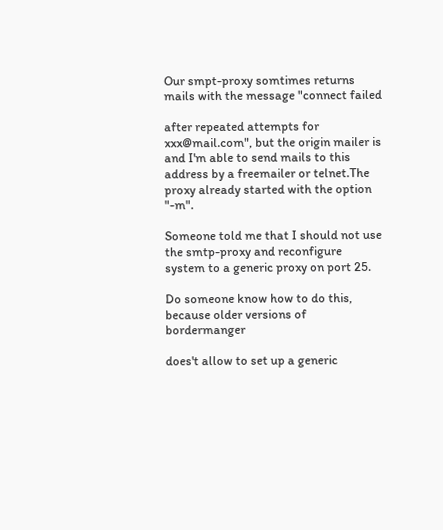Our smpt-proxy somtimes returns mails with the message "connect failed

after repeated attempts for xxx@mail.com", but the origin mailer is
and I'm able to send mails to this address by a freemailer or telnet.The proxy already started with the option "-m".

Someone told me that I should not use the smtp-proxy and reconfigure
system to a generic proxy on port 25.

Do someone know how to do this, because older versions of bordermanger

does't allow to set up a generic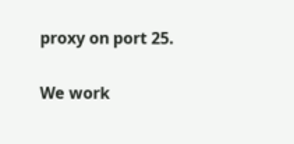proxy on port 25.

We work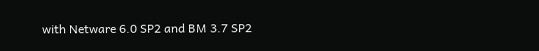with Netware 6.0 SP2 and BM 3.7 SP2